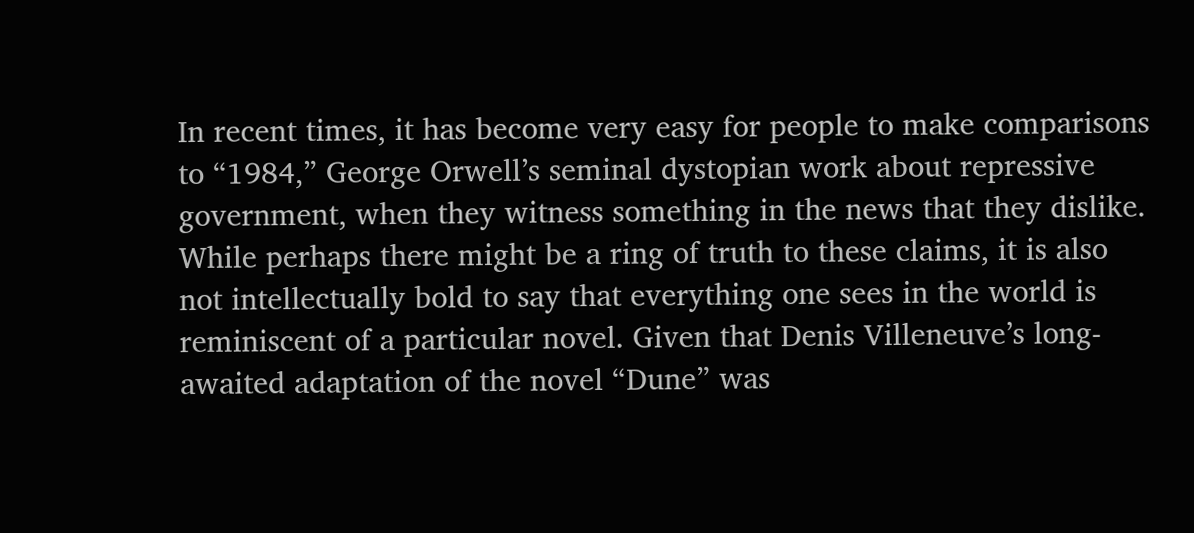In recent times, it has become very easy for people to make comparisons to “1984,” George Orwell’s seminal dystopian work about repressive government, when they witness something in the news that they dislike. While perhaps there might be a ring of truth to these claims, it is also not intellectually bold to say that everything one sees in the world is reminiscent of a particular novel. Given that Denis Villeneuve’s long-awaited adaptation of the novel “Dune” was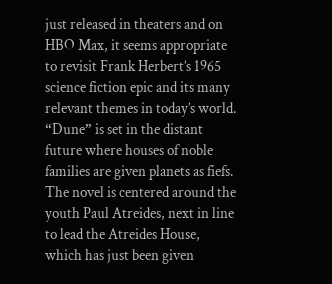just released in theaters and on HBO Max, it seems appropriate to revisit Frank Herbert’s 1965 science fiction epic and its many relevant themes in today’s world. “Dune” is set in the distant future where houses of noble families are given planets as fiefs. The novel is centered around the youth Paul Atreides, next in line to lead the Atreides House, which has just been given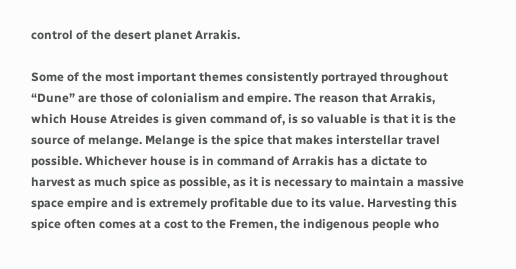control of the desert planet Arrakis.

Some of the most important themes consistently portrayed throughout “Dune” are those of colonialism and empire. The reason that Arrakis, which House Atreides is given command of, is so valuable is that it is the source of melange. Melange is the spice that makes interstellar travel possible. Whichever house is in command of Arrakis has a dictate to harvest as much spice as possible, as it is necessary to maintain a massive space empire and is extremely profitable due to its value. Harvesting this spice often comes at a cost to the Fremen, the indigenous people who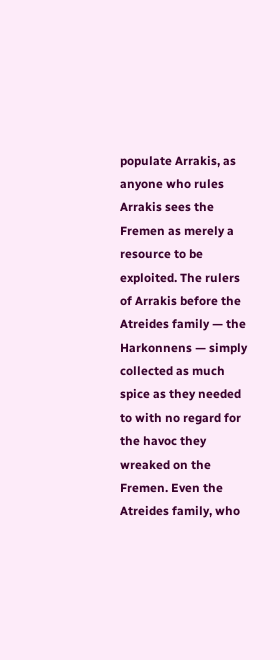populate Arrakis, as anyone who rules Arrakis sees the Fremen as merely a resource to be exploited. The rulers of Arrakis before the Atreides family — the Harkonnens — simply collected as much spice as they needed to with no regard for the havoc they wreaked on the Fremen. Even the Atreides family, who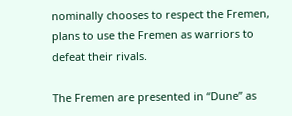nominally chooses to respect the Fremen, plans to use the Fremen as warriors to defeat their rivals.

The Fremen are presented in “Dune” as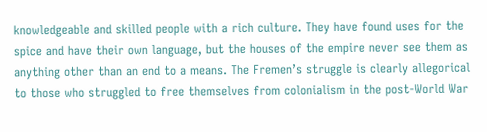knowledgeable and skilled people with a rich culture. They have found uses for the spice and have their own language, but the houses of the empire never see them as anything other than an end to a means. The Fremen’s struggle is clearly allegorical to those who struggled to free themselves from colonialism in the post-World War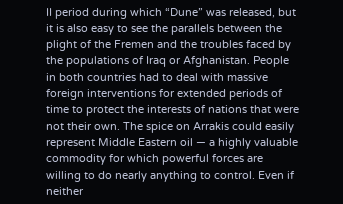II period during which “Dune” was released, but it is also easy to see the parallels between the plight of the Fremen and the troubles faced by the populations of Iraq or Afghanistan. People in both countries had to deal with massive foreign interventions for extended periods of time to protect the interests of nations that were not their own. The spice on Arrakis could easily represent Middle Eastern oil — a highly valuable commodity for which powerful forces are willing to do nearly anything to control. Even if neither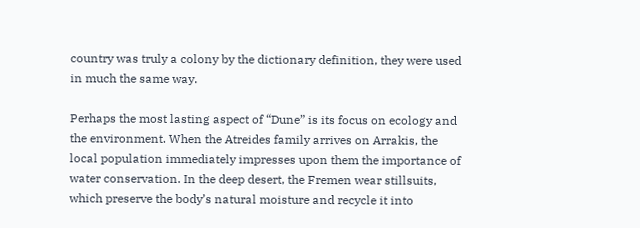country was truly a colony by the dictionary definition, they were used in much the same way.

Perhaps the most lasting aspect of “Dune” is its focus on ecology and the environment. When the Atreides family arrives on Arrakis, the local population immediately impresses upon them the importance of water conservation. In the deep desert, the Fremen wear stillsuits, which preserve the body’s natural moisture and recycle it into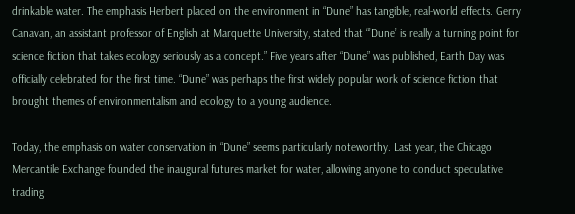drinkable water. The emphasis Herbert placed on the environment in “Dune” has tangible, real-world effects. Gerry Canavan, an assistant professor of English at Marquette University, stated that “’Dune’ is really a turning point for science fiction that takes ecology seriously as a concept.” Five years after “Dune” was published, Earth Day was officially celebrated for the first time. “Dune” was perhaps the first widely popular work of science fiction that brought themes of environmentalism and ecology to a young audience.

Today, the emphasis on water conservation in “Dune” seems particularly noteworthy. Last year, the Chicago Mercantile Exchange founded the inaugural futures market for water, allowing anyone to conduct speculative trading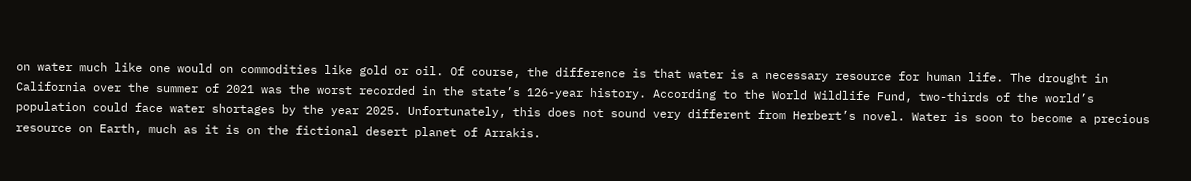on water much like one would on commodities like gold or oil. Of course, the difference is that water is a necessary resource for human life. The drought in California over the summer of 2021 was the worst recorded in the state’s 126-year history. According to the World Wildlife Fund, two-thirds of the world’s population could face water shortages by the year 2025. Unfortunately, this does not sound very different from Herbert’s novel. Water is soon to become a precious resource on Earth, much as it is on the fictional desert planet of Arrakis.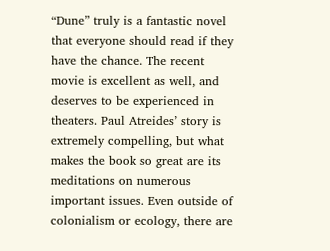“Dune” truly is a fantastic novel that everyone should read if they have the chance. The recent movie is excellent as well, and deserves to be experienced in theaters. Paul Atreides’ story is extremely compelling, but what makes the book so great are its meditations on numerous important issues. Even outside of colonialism or ecology, there are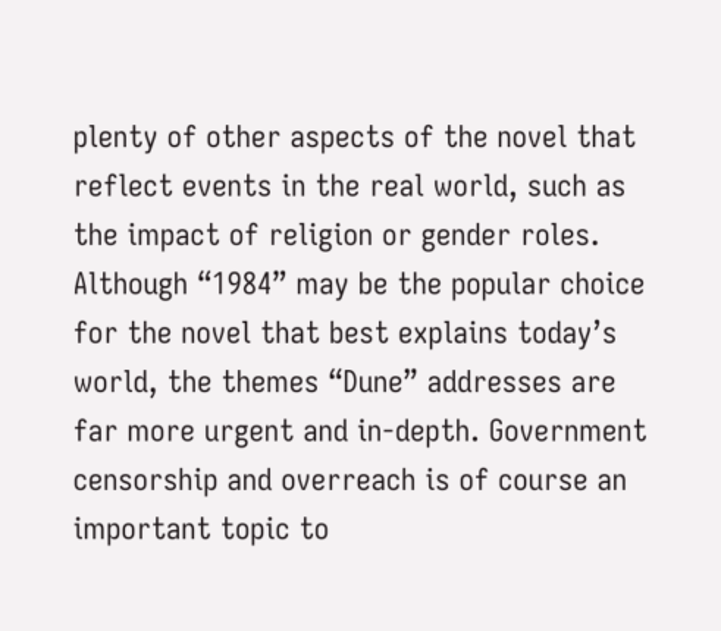plenty of other aspects of the novel that reflect events in the real world, such as the impact of religion or gender roles. Although “1984” may be the popular choice for the novel that best explains today’s world, the themes “Dune” addresses are far more urgent and in-depth. Government censorship and overreach is of course an important topic to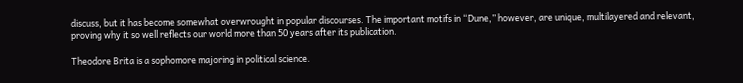discuss, but it has become somewhat overwrought in popular discourses. The important motifs in “Dune,” however, are unique, multilayered and relevant, proving why it so well reflects our world more than 50 years after its publication.

Theodore Brita is a sophomore majoring in political science.